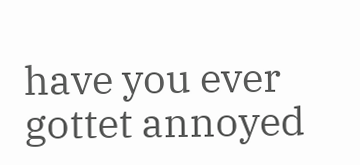have you ever gottet annoyed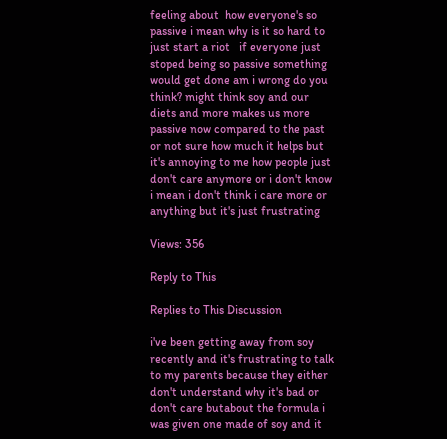feeling about  how everyone's so passive i mean why is it so hard to just start a riot   if everyone just stoped being so passive something would get done am i wrong do you think? might think soy and our diets and more makes us more passive now compared to the past or not sure how much it helps but it's annoying to me how people just don't care anymore or i don't know i mean i don't think i care more or anything but it's just frustrating

Views: 356

Reply to This

Replies to This Discussion

i've been getting away from soy recently and it's frustrating to talk to my parents because they either don't understand why it's bad or don't care butabout the formula i was given one made of soy and it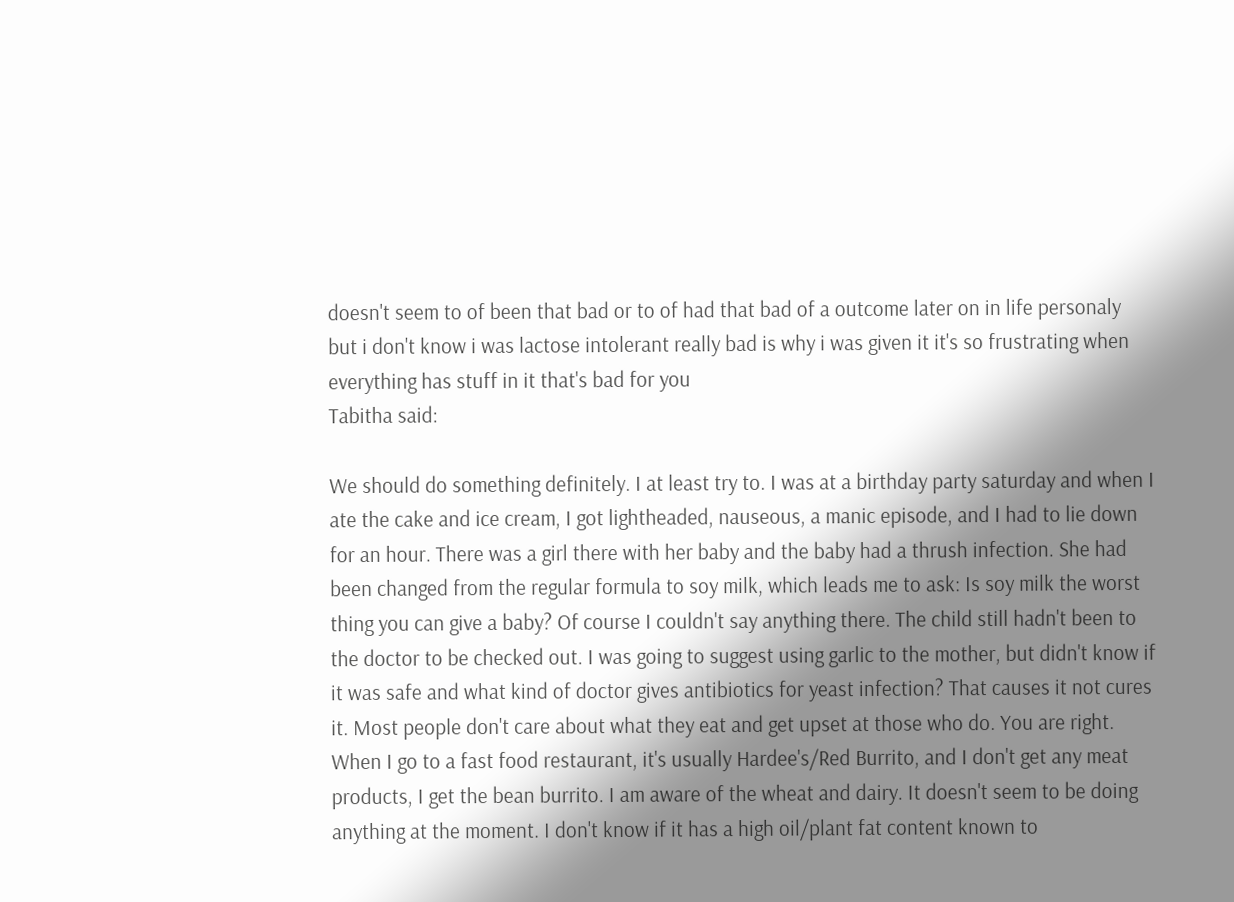doesn't seem to of been that bad or to of had that bad of a outcome later on in life personaly but i don't know i was lactose intolerant really bad is why i was given it it's so frustrating when everything has stuff in it that's bad for you
Tabitha said:

We should do something definitely. I at least try to. I was at a birthday party saturday and when I ate the cake and ice cream, I got lightheaded, nauseous, a manic episode, and I had to lie down for an hour. There was a girl there with her baby and the baby had a thrush infection. She had been changed from the regular formula to soy milk, which leads me to ask: Is soy milk the worst thing you can give a baby? Of course I couldn't say anything there. The child still hadn't been to the doctor to be checked out. I was going to suggest using garlic to the mother, but didn't know if it was safe and what kind of doctor gives antibiotics for yeast infection? That causes it not cures it. Most people don't care about what they eat and get upset at those who do. You are right. When I go to a fast food restaurant, it's usually Hardee's/Red Burrito, and I don't get any meat products, I get the bean burrito. I am aware of the wheat and dairy. It doesn't seem to be doing anything at the moment. I don't know if it has a high oil/plant fat content known to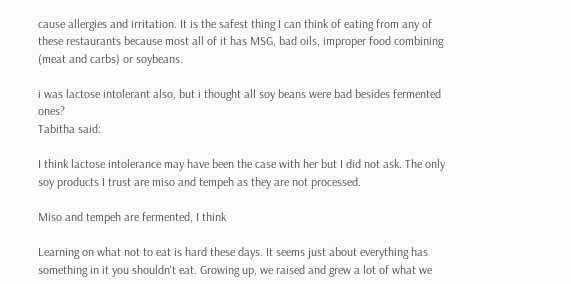cause allergies and irritation. It is the safest thing I can think of eating from any of these restaurants because most all of it has MSG, bad oils, improper food combining (meat and carbs) or soybeans.

i was lactose intolerant also, but i thought all soy beans were bad besides fermented ones?
Tabitha said:

I think lactose intolerance may have been the case with her but I did not ask. The only soy products I trust are miso and tempeh as they are not processed.

Miso and tempeh are fermented, I think

Learning on what not to eat is hard these days. It seems just about everything has something in it you shouldn't eat. Growing up, we raised and grew a lot of what we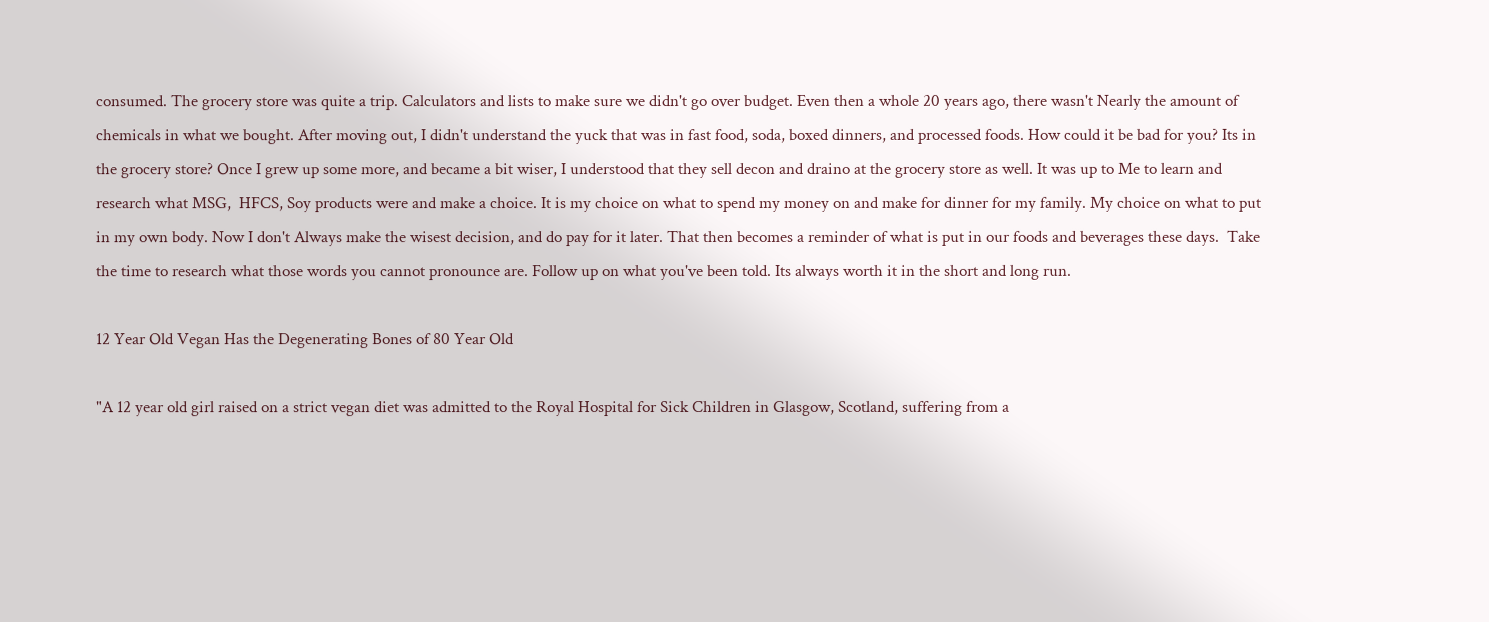consumed. The grocery store was quite a trip. Calculators and lists to make sure we didn't go over budget. Even then a whole 20 years ago, there wasn't Nearly the amount of chemicals in what we bought. After moving out, I didn't understand the yuck that was in fast food, soda, boxed dinners, and processed foods. How could it be bad for you? Its in the grocery store? Once I grew up some more, and became a bit wiser, I understood that they sell decon and draino at the grocery store as well. It was up to Me to learn and research what MSG,  HFCS, Soy products were and make a choice. It is my choice on what to spend my money on and make for dinner for my family. My choice on what to put in my own body. Now I don't Always make the wisest decision, and do pay for it later. That then becomes a reminder of what is put in our foods and beverages these days.  Take the time to research what those words you cannot pronounce are. Follow up on what you've been told. Its always worth it in the short and long run.

12 Year Old Vegan Has the Degenerating Bones of 80 Year Old

"A 12 year old girl raised on a strict vegan diet was admitted to the Royal Hospital for Sick Children in Glasgow, Scotland, suffering from a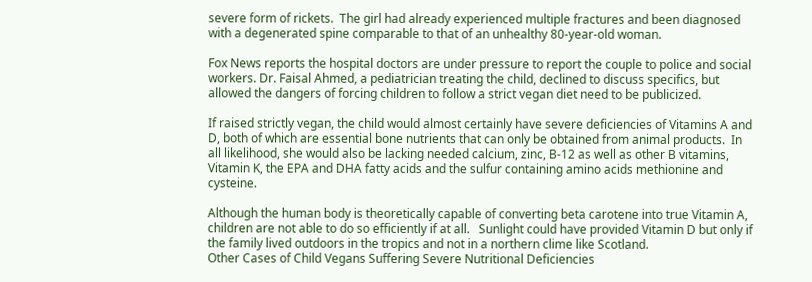severe form of rickets.  The girl had already experienced multiple fractures and been diagnosed with a degenerated spine comparable to that of an unhealthy 80-year-old woman.

Fox News reports the hospital doctors are under pressure to report the couple to police and social workers. Dr. Faisal Ahmed, a pediatrician treating the child, declined to discuss specifics, but allowed the dangers of forcing children to follow a strict vegan diet need to be publicized.

If raised strictly vegan, the child would almost certainly have severe deficiencies of Vitamins A and D, both of which are essential bone nutrients that can only be obtained from animal products.  In all likelihood, she would also be lacking needed calcium, zinc, B-12 as well as other B vitamins, Vitamin K, the EPA and DHA fatty acids and the sulfur containing amino acids methionine and cysteine.

Although the human body is theoretically capable of converting beta carotene into true Vitamin A, children are not able to do so efficiently if at all.   Sunlight could have provided Vitamin D but only if the family lived outdoors in the tropics and not in a northern clime like Scotland.
Other Cases of Child Vegans Suffering Severe Nutritional Deficiencies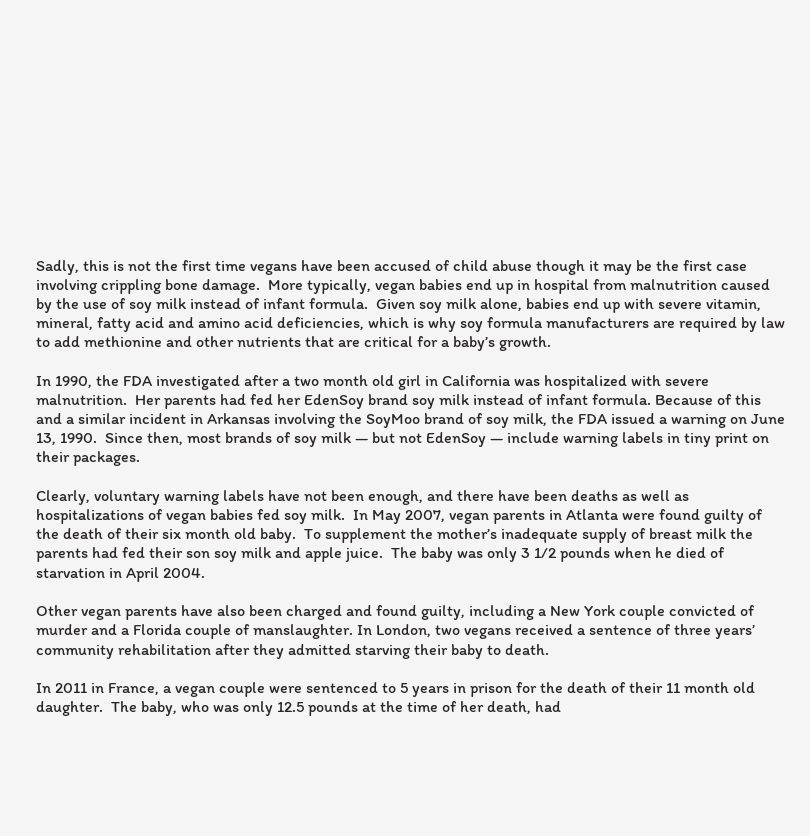Sadly, this is not the first time vegans have been accused of child abuse though it may be the first case involving crippling bone damage.  More typically, vegan babies end up in hospital from malnutrition caused by the use of soy milk instead of infant formula.  Given soy milk alone, babies end up with severe vitamin, mineral, fatty acid and amino acid deficiencies, which is why soy formula manufacturers are required by law to add methionine and other nutrients that are critical for a baby’s growth.

In 1990, the FDA investigated after a two month old girl in California was hospitalized with severe malnutrition.  Her parents had fed her EdenSoy brand soy milk instead of infant formula. Because of this and a similar incident in Arkansas involving the SoyMoo brand of soy milk, the FDA issued a warning on June 13, 1990.  Since then, most brands of soy milk — but not EdenSoy — include warning labels in tiny print on their packages.

Clearly, voluntary warning labels have not been enough, and there have been deaths as well as hospitalizations of vegan babies fed soy milk.  In May 2007, vegan parents in Atlanta were found guilty of the death of their six month old baby.  To supplement the mother’s inadequate supply of breast milk the parents had fed their son soy milk and apple juice.  The baby was only 3 1/2 pounds when he died of starvation in April 2004.

Other vegan parents have also been charged and found guilty, including a New York couple convicted of murder and a Florida couple of manslaughter. In London, two vegans received a sentence of three years’ community rehabilitation after they admitted starving their baby to death.

In 2011 in France, a vegan couple were sentenced to 5 years in prison for the death of their 11 month old daughter.  The baby, who was only 12.5 pounds at the time of her death, had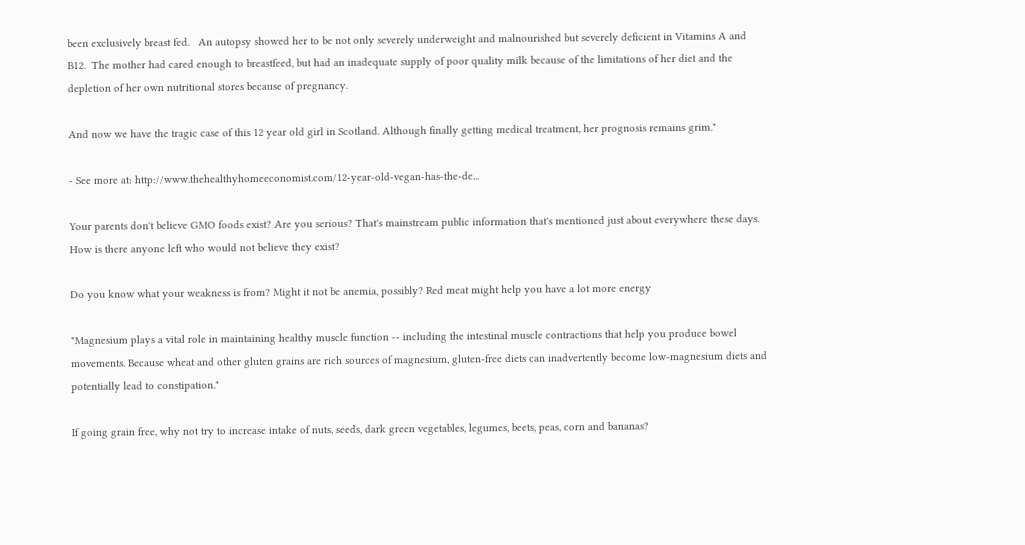been exclusively breast fed.   An autopsy showed her to be not only severely underweight and malnourished but severely deficient in Vitamins A and B12.  The mother had cared enough to breastfeed, but had an inadequate supply of poor quality milk because of the limitations of her diet and the depletion of her own nutritional stores because of pregnancy.

And now we have the tragic case of this 12 year old girl in Scotland. Although finally getting medical treatment, her prognosis remains grim."

- See more at: http://www.thehealthyhomeeconomist.com/12-year-old-vegan-has-the-de...

Your parents don't believe GMO foods exist? Are you serious? That's mainstream public information that's mentioned just about everywhere these days. How is there anyone left who would not believe they exist?

Do you know what your weakness is from? Might it not be anemia, possibly? Red meat might help you have a lot more energy

"Magnesium plays a vital role in maintaining healthy muscle function -- including the intestinal muscle contractions that help you produce bowel movements. Because wheat and other gluten grains are rich sources of magnesium, gluten-free diets can inadvertently become low-magnesium diets and potentially lead to constipation."

If going grain free, why not try to increase intake of nuts, seeds, dark green vegetables, legumes, beets, peas, corn and bananas?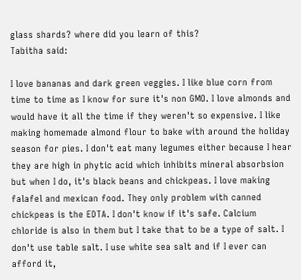glass shards? where did you learn of this?
Tabitha said:

I love bananas and dark green veggies. I like blue corn from time to time as I know for sure it's non GMO. I love almonds and would have it all the time if they weren't so expensive. I like making homemade almond flour to bake with around the holiday season for pies. I don't eat many legumes either because I hear they are high in phytic acid which inhibits mineral absorbsion but when I do, it's black beans and chickpeas. I love making falafel and mexican food. They only problem with canned chickpeas is the EDTA. I don't know if it's safe. Calcium chloride is also in them but I take that to be a type of salt. I don't use table salt. I use white sea salt and if I ever can afford it,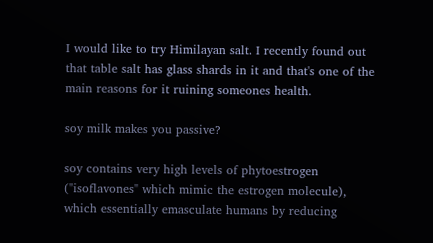I would like to try Himilayan salt. I recently found out that table salt has glass shards in it and that's one of the main reasons for it ruining someones health.

soy milk makes you passive?

soy contains very high levels of phytoestrogen ("isoflavones" which mimic the estrogen molecule), which essentially emasculate humans by reducing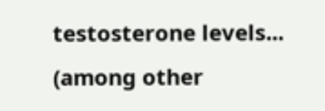testosterone levels... (among other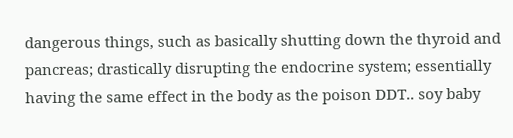dangerous things, such as basically shutting down the thyroid and pancreas; drastically disrupting the endocrine system; essentially having the same effect in the body as the poison DDT.. soy baby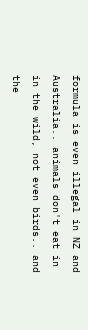formula is even illegal in NZ and Australia.. animals don't eat in in the wild, not even birds.. and the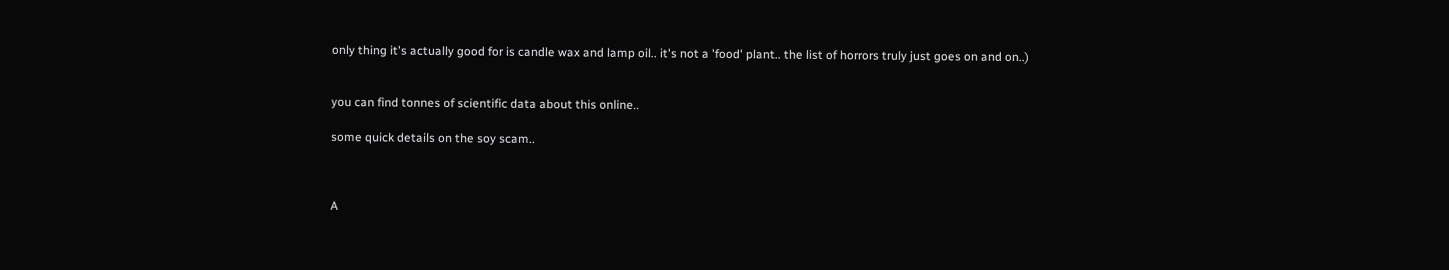only thing it's actually good for is candle wax and lamp oil.. it's not a 'food' plant.. the list of horrors truly just goes on and on..)


you can find tonnes of scientific data about this online..

some quick details on the soy scam..



A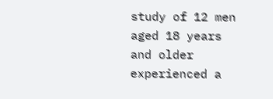study of 12 men aged 18 years and older experienced a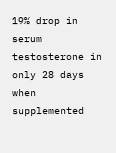19% drop in serum testosterone in only 28 days when supplemented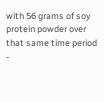with 56 grams of soy protein powder over that same time period -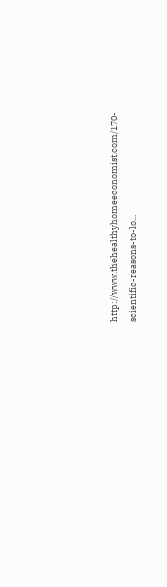http://www.thehealthyhomeeconomist.com/170-scientific-reasons-to-lo...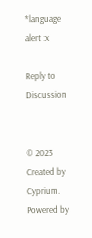*language alert :x

Reply to Discussion


© 2023   Created by Cyprium.   Powered by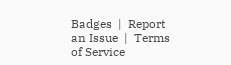Badges  |  Report an Issue  |  Terms of Service